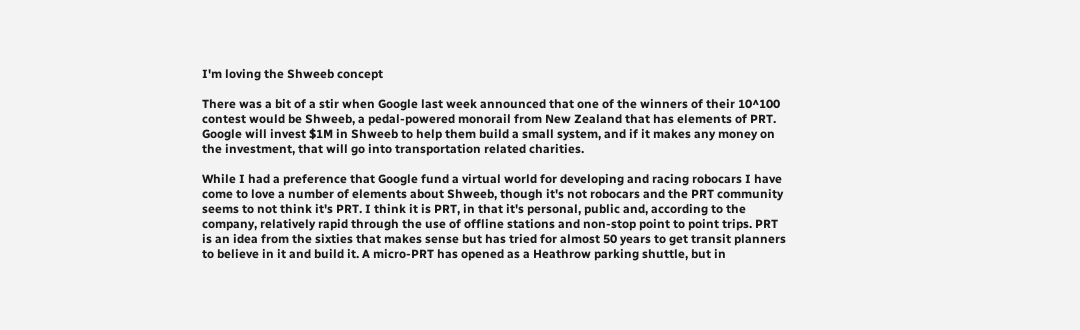I'm loving the Shweeb concept

There was a bit of a stir when Google last week announced that one of the winners of their 10^100 contest would be Shweeb, a pedal-powered monorail from New Zealand that has elements of PRT. Google will invest $1M in Shweeb to help them build a small system, and if it makes any money on the investment, that will go into transportation related charities.

While I had a preference that Google fund a virtual world for developing and racing robocars I have come to love a number of elements about Shweeb, though it's not robocars and the PRT community seems to not think it's PRT. I think it is PRT, in that it's personal, public and, according to the company, relatively rapid through the use of offline stations and non-stop point to point trips. PRT is an idea from the sixties that makes sense but has tried for almost 50 years to get transit planners to believe in it and build it. A micro-PRT has opened as a Heathrow parking shuttle, but in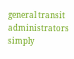general transit administrators simply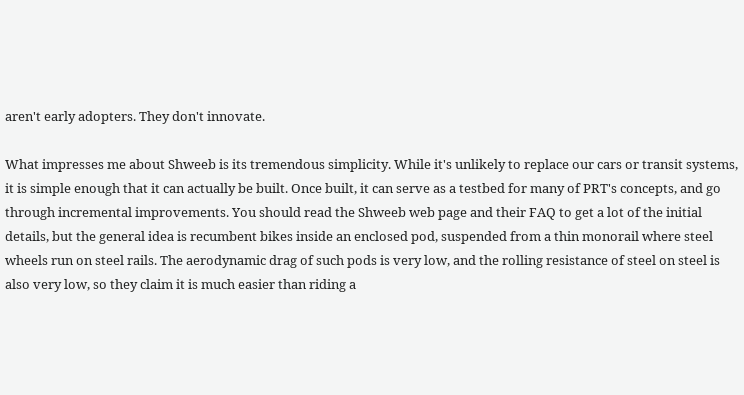aren't early adopters. They don't innovate.

What impresses me about Shweeb is its tremendous simplicity. While it's unlikely to replace our cars or transit systems, it is simple enough that it can actually be built. Once built, it can serve as a testbed for many of PRT's concepts, and go through incremental improvements. You should read the Shweeb web page and their FAQ to get a lot of the initial details, but the general idea is recumbent bikes inside an enclosed pod, suspended from a thin monorail where steel wheels run on steel rails. The aerodynamic drag of such pods is very low, and the rolling resistance of steel on steel is also very low, so they claim it is much easier than riding a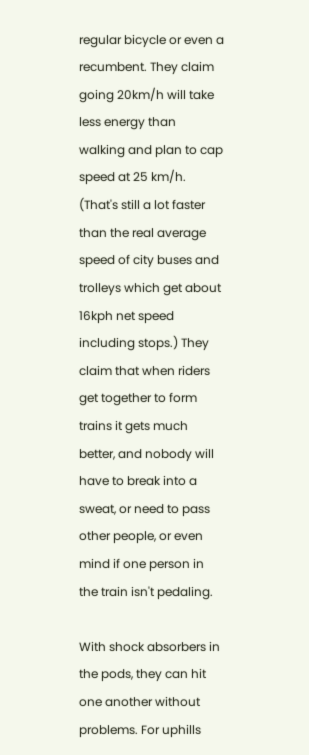regular bicycle or even a recumbent. They claim going 20km/h will take less energy than walking and plan to cap speed at 25 km/h. (That's still a lot faster than the real average speed of city buses and trolleys which get about 16kph net speed including stops.) They claim that when riders get together to form trains it gets much better, and nobody will have to break into a sweat, or need to pass other people, or even mind if one person in the train isn't pedaling.

With shock absorbers in the pods, they can hit one another without problems. For uphills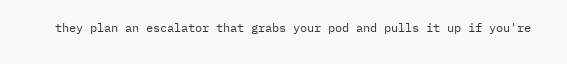they plan an escalator that grabs your pod and pulls it up if you're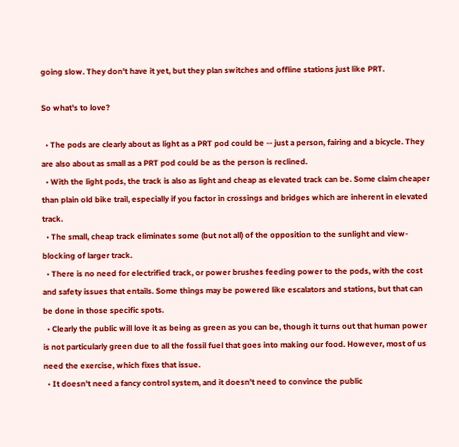going slow. They don't have it yet, but they plan switches and offline stations just like PRT.

So what's to love?

  • The pods are clearly about as light as a PRT pod could be -- just a person, fairing and a bicycle. They are also about as small as a PRT pod could be as the person is reclined.
  • With the light pods, the track is also as light and cheap as elevated track can be. Some claim cheaper than plain old bike trail, especially if you factor in crossings and bridges which are inherent in elevated track.
  • The small, cheap track eliminates some (but not all) of the opposition to the sunlight and view-blocking of larger track.
  • There is no need for electrified track, or power brushes feeding power to the pods, with the cost and safety issues that entails. Some things may be powered like escalators and stations, but that can be done in those specific spots.
  • Clearly the public will love it as being as green as you can be, though it turns out that human power is not particularly green due to all the fossil fuel that goes into making our food. However, most of us need the exercise, which fixes that issue.
  • It doesn't need a fancy control system, and it doesn't need to convince the public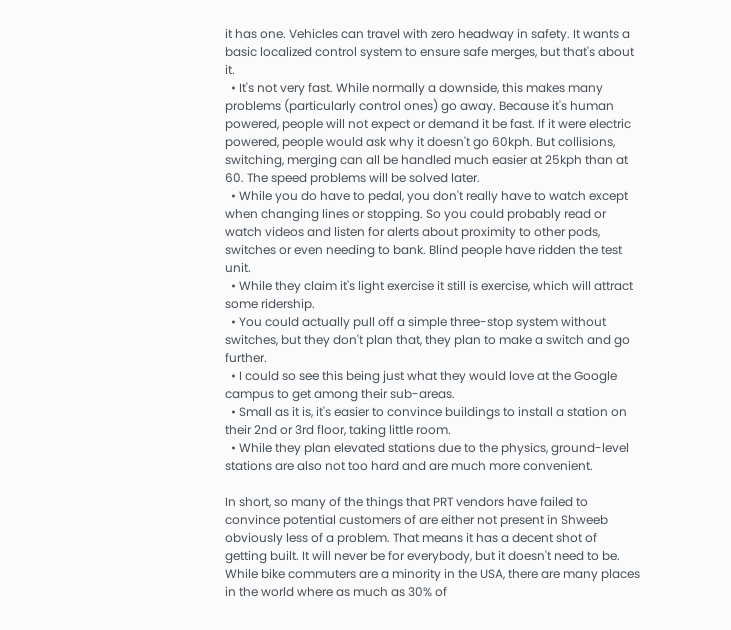it has one. Vehicles can travel with zero headway in safety. It wants a basic localized control system to ensure safe merges, but that's about it.
  • It's not very fast. While normally a downside, this makes many problems (particularly control ones) go away. Because it's human powered, people will not expect or demand it be fast. If it were electric powered, people would ask why it doesn't go 60kph. But collisions, switching, merging can all be handled much easier at 25kph than at 60. The speed problems will be solved later.
  • While you do have to pedal, you don't really have to watch except when changing lines or stopping. So you could probably read or watch videos and listen for alerts about proximity to other pods, switches or even needing to bank. Blind people have ridden the test unit.
  • While they claim it's light exercise it still is exercise, which will attract some ridership.
  • You could actually pull off a simple three-stop system without switches, but they don't plan that, they plan to make a switch and go further.
  • I could so see this being just what they would love at the Google campus to get among their sub-areas.
  • Small as it is, it's easier to convince buildings to install a station on their 2nd or 3rd floor, taking little room.
  • While they plan elevated stations due to the physics, ground-level stations are also not too hard and are much more convenient.

In short, so many of the things that PRT vendors have failed to convince potential customers of are either not present in Shweeb obviously less of a problem. That means it has a decent shot of getting built. It will never be for everybody, but it doesn't need to be. While bike commuters are a minority in the USA, there are many places in the world where as much as 30% of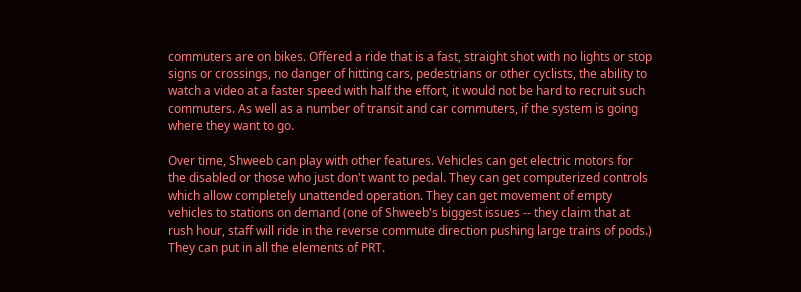commuters are on bikes. Offered a ride that is a fast, straight shot with no lights or stop signs or crossings, no danger of hitting cars, pedestrians or other cyclists, the ability to watch a video at a faster speed with half the effort, it would not be hard to recruit such commuters. As well as a number of transit and car commuters, if the system is going where they want to go.

Over time, Shweeb can play with other features. Vehicles can get electric motors for the disabled or those who just don't want to pedal. They can get computerized controls which allow completely unattended operation. They can get movement of empty vehicles to stations on demand (one of Shweeb's biggest issues -- they claim that at rush hour, staff will ride in the reverse commute direction pushing large trains of pods.) They can put in all the elements of PRT.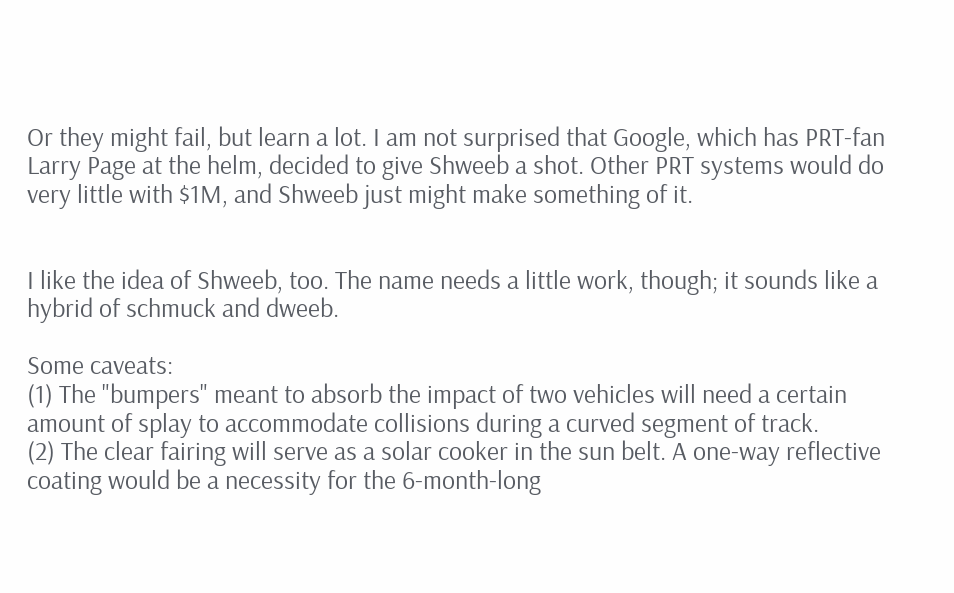Or they might fail, but learn a lot. I am not surprised that Google, which has PRT-fan Larry Page at the helm, decided to give Shweeb a shot. Other PRT systems would do very little with $1M, and Shweeb just might make something of it.


I like the idea of Shweeb, too. The name needs a little work, though; it sounds like a hybrid of schmuck and dweeb.

Some caveats:
(1) The "bumpers" meant to absorb the impact of two vehicles will need a certain amount of splay to accommodate collisions during a curved segment of track.
(2) The clear fairing will serve as a solar cooker in the sun belt. A one-way reflective coating would be a necessity for the 6-month-long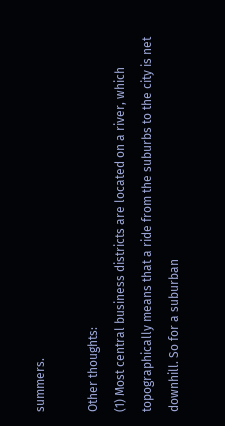summers.

Other thoughts:
(1) Most central business districts are located on a river, which topographically means that a ride from the suburbs to the city is net downhill. So for a suburban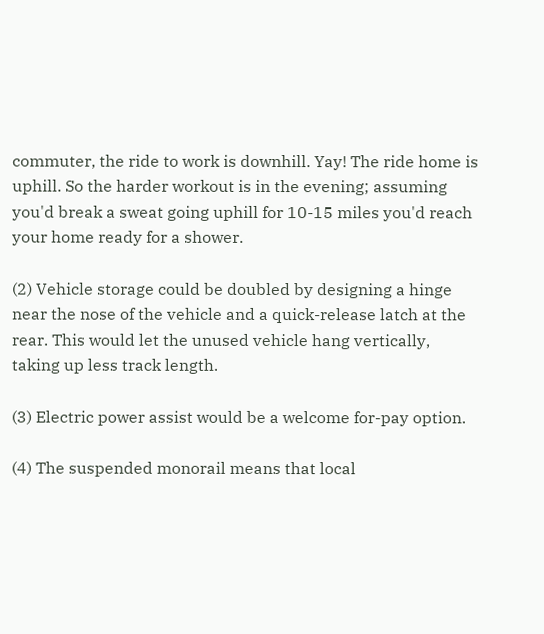commuter, the ride to work is downhill. Yay! The ride home is uphill. So the harder workout is in the evening; assuming you'd break a sweat going uphill for 10-15 miles you'd reach your home ready for a shower.

(2) Vehicle storage could be doubled by designing a hinge near the nose of the vehicle and a quick-release latch at the rear. This would let the unused vehicle hang vertically, taking up less track length.

(3) Electric power assist would be a welcome for-pay option.

(4) The suspended monorail means that local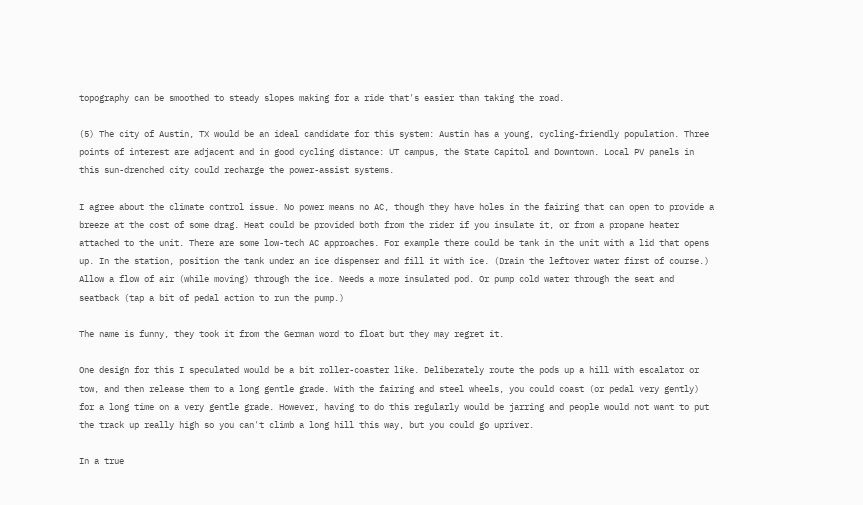topography can be smoothed to steady slopes making for a ride that's easier than taking the road.

(5) The city of Austin, TX would be an ideal candidate for this system: Austin has a young, cycling-friendly population. Three points of interest are adjacent and in good cycling distance: UT campus, the State Capitol and Downtown. Local PV panels in this sun-drenched city could recharge the power-assist systems.

I agree about the climate control issue. No power means no AC, though they have holes in the fairing that can open to provide a breeze at the cost of some drag. Heat could be provided both from the rider if you insulate it, or from a propane heater attached to the unit. There are some low-tech AC approaches. For example there could be tank in the unit with a lid that opens up. In the station, position the tank under an ice dispenser and fill it with ice. (Drain the leftover water first of course.) Allow a flow of air (while moving) through the ice. Needs a more insulated pod. Or pump cold water through the seat and seatback (tap a bit of pedal action to run the pump.)

The name is funny, they took it from the German word to float but they may regret it.

One design for this I speculated would be a bit roller-coaster like. Deliberately route the pods up a hill with escalator or tow, and then release them to a long gentle grade. With the fairing and steel wheels, you could coast (or pedal very gently) for a long time on a very gentle grade. However, having to do this regularly would be jarring and people would not want to put the track up really high so you can't climb a long hill this way, but you could go upriver.

In a true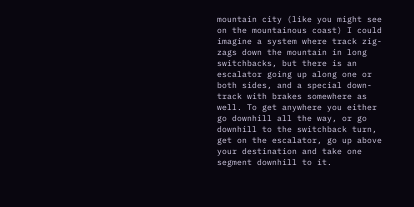mountain city (like you might see on the mountainous coast) I could imagine a system where track zig-zags down the mountain in long switchbacks, but there is an escalator going up along one or both sides, and a special down-track with brakes somewhere as well. To get anywhere you either go downhill all the way, or go downhill to the switchback turn, get on the escalator, go up above your destination and take one segment downhill to it.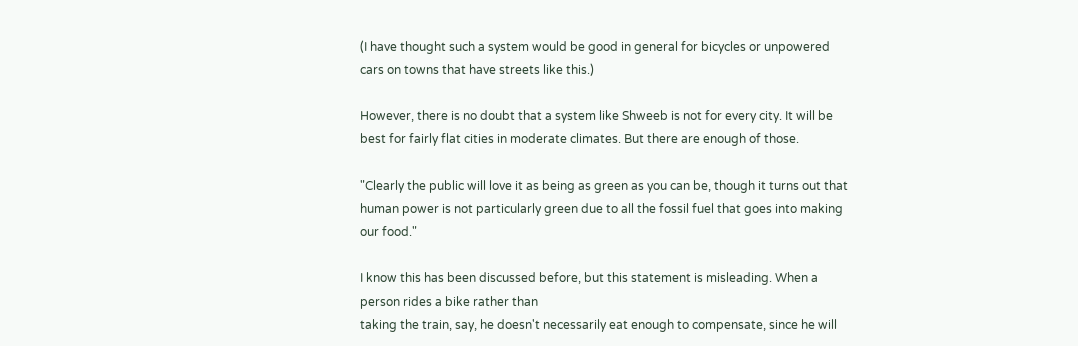(I have thought such a system would be good in general for bicycles or unpowered cars on towns that have streets like this.)

However, there is no doubt that a system like Shweeb is not for every city. It will be best for fairly flat cities in moderate climates. But there are enough of those.

"Clearly the public will love it as being as green as you can be, though it turns out that human power is not particularly green due to all the fossil fuel that goes into making our food."

I know this has been discussed before, but this statement is misleading. When a person rides a bike rather than
taking the train, say, he doesn't necessarily eat enough to compensate, since he will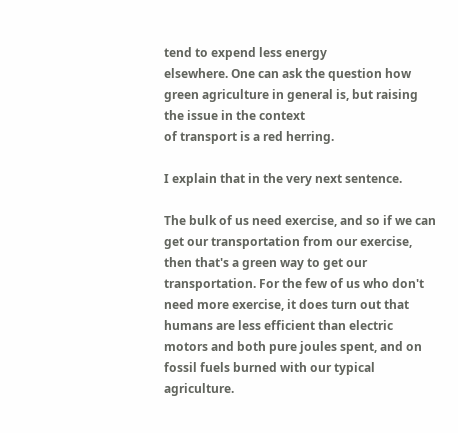tend to expend less energy
elsewhere. One can ask the question how green agriculture in general is, but raising the issue in the context
of transport is a red herring.

I explain that in the very next sentence.

The bulk of us need exercise, and so if we can get our transportation from our exercise, then that's a green way to get our transportation. For the few of us who don't need more exercise, it does turn out that humans are less efficient than electric motors and both pure joules spent, and on fossil fuels burned with our typical agriculture.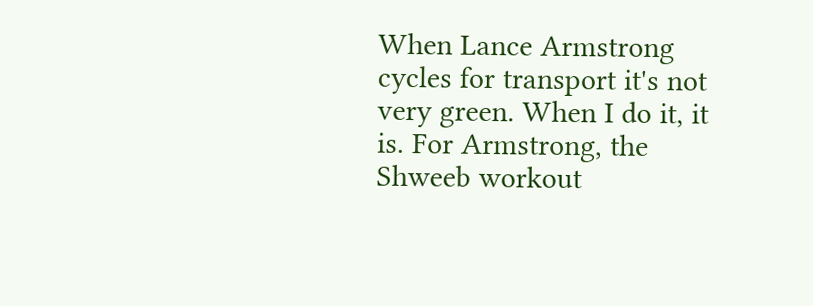When Lance Armstrong cycles for transport it's not very green. When I do it, it is. For Armstrong, the Shweeb workout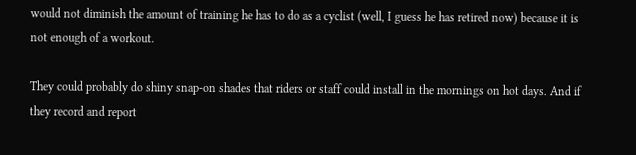would not diminish the amount of training he has to do as a cyclist (well, I guess he has retired now) because it is not enough of a workout.

They could probably do shiny snap-on shades that riders or staff could install in the mornings on hot days. And if they record and report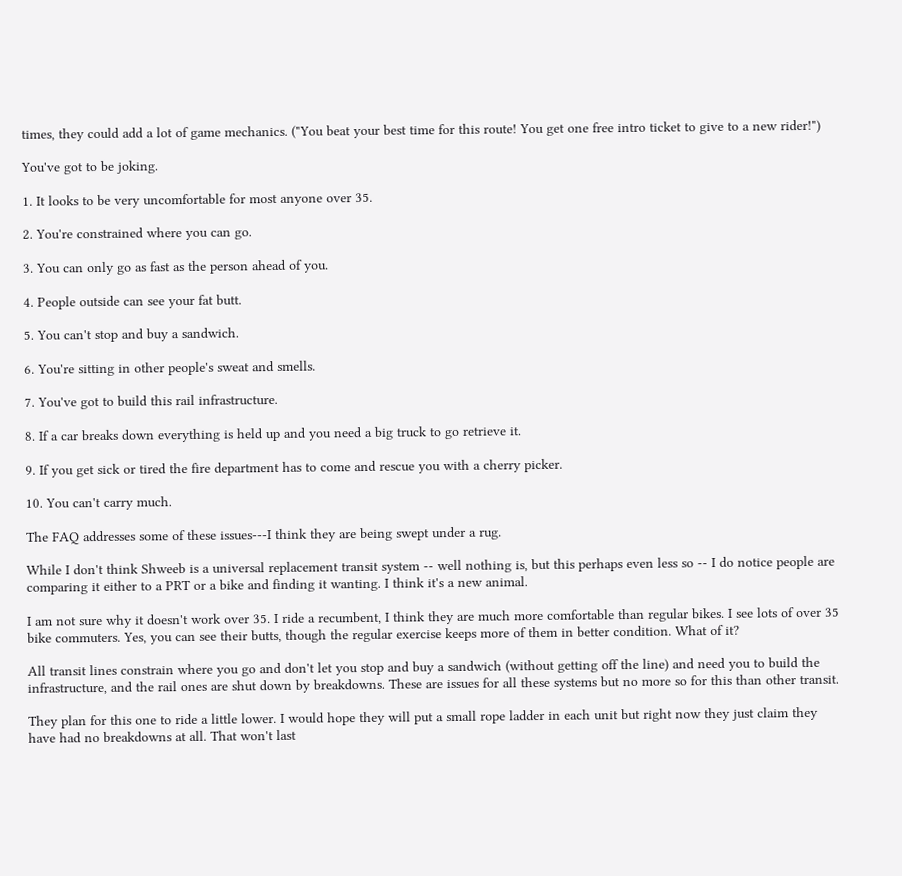times, they could add a lot of game mechanics. ("You beat your best time for this route! You get one free intro ticket to give to a new rider!")

You've got to be joking.

1. It looks to be very uncomfortable for most anyone over 35.

2. You're constrained where you can go.

3. You can only go as fast as the person ahead of you.

4. People outside can see your fat butt.

5. You can't stop and buy a sandwich.

6. You're sitting in other people's sweat and smells.

7. You've got to build this rail infrastructure.

8. If a car breaks down everything is held up and you need a big truck to go retrieve it.

9. If you get sick or tired the fire department has to come and rescue you with a cherry picker.

10. You can't carry much.

The FAQ addresses some of these issues---I think they are being swept under a rug.

While I don't think Shweeb is a universal replacement transit system -- well nothing is, but this perhaps even less so -- I do notice people are comparing it either to a PRT or a bike and finding it wanting. I think it's a new animal.

I am not sure why it doesn't work over 35. I ride a recumbent, I think they are much more comfortable than regular bikes. I see lots of over 35 bike commuters. Yes, you can see their butts, though the regular exercise keeps more of them in better condition. What of it?

All transit lines constrain where you go and don't let you stop and buy a sandwich (without getting off the line) and need you to build the infrastructure, and the rail ones are shut down by breakdowns. These are issues for all these systems but no more so for this than other transit.

They plan for this one to ride a little lower. I would hope they will put a small rope ladder in each unit but right now they just claim they have had no breakdowns at all. That won't last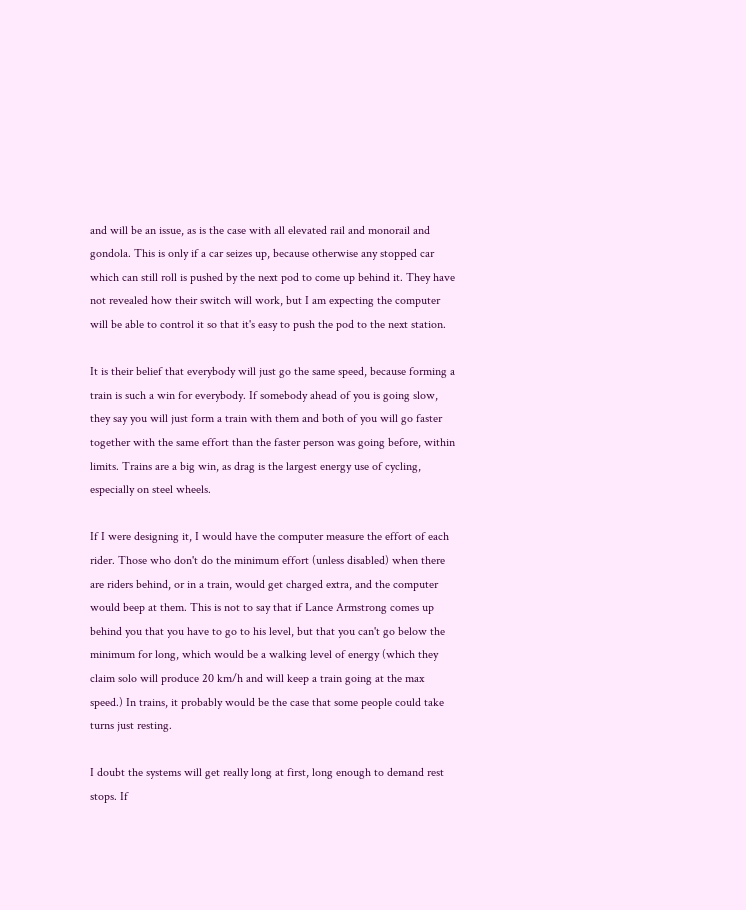and will be an issue, as is the case with all elevated rail and monorail and gondola. This is only if a car seizes up, because otherwise any stopped car which can still roll is pushed by the next pod to come up behind it. They have not revealed how their switch will work, but I am expecting the computer will be able to control it so that it's easy to push the pod to the next station.

It is their belief that everybody will just go the same speed, because forming a train is such a win for everybody. If somebody ahead of you is going slow, they say you will just form a train with them and both of you will go faster together with the same effort than the faster person was going before, within limits. Trains are a big win, as drag is the largest energy use of cycling, especially on steel wheels.

If I were designing it, I would have the computer measure the effort of each rider. Those who don't do the minimum effort (unless disabled) when there are riders behind, or in a train, would get charged extra, and the computer would beep at them. This is not to say that if Lance Armstrong comes up behind you that you have to go to his level, but that you can't go below the minimum for long, which would be a walking level of energy (which they claim solo will produce 20 km/h and will keep a train going at the max speed.) In trains, it probably would be the case that some people could take turns just resting.

I doubt the systems will get really long at first, long enough to demand rest stops. If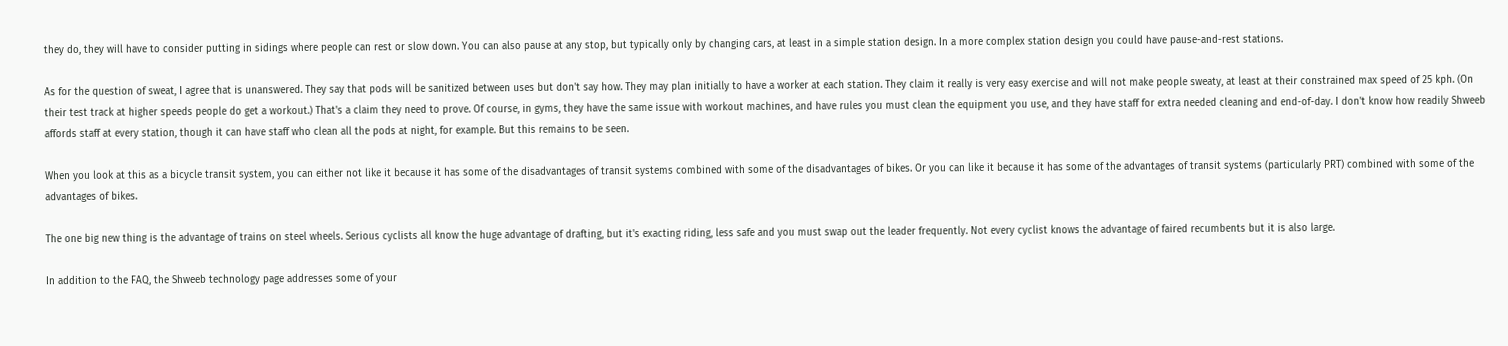they do, they will have to consider putting in sidings where people can rest or slow down. You can also pause at any stop, but typically only by changing cars, at least in a simple station design. In a more complex station design you could have pause-and-rest stations.

As for the question of sweat, I agree that is unanswered. They say that pods will be sanitized between uses but don't say how. They may plan initially to have a worker at each station. They claim it really is very easy exercise and will not make people sweaty, at least at their constrained max speed of 25 kph. (On their test track at higher speeds people do get a workout.) That's a claim they need to prove. Of course, in gyms, they have the same issue with workout machines, and have rules you must clean the equipment you use, and they have staff for extra needed cleaning and end-of-day. I don't know how readily Shweeb affords staff at every station, though it can have staff who clean all the pods at night, for example. But this remains to be seen.

When you look at this as a bicycle transit system, you can either not like it because it has some of the disadvantages of transit systems combined with some of the disadvantages of bikes. Or you can like it because it has some of the advantages of transit systems (particularly PRT) combined with some of the advantages of bikes.

The one big new thing is the advantage of trains on steel wheels. Serious cyclists all know the huge advantage of drafting, but it's exacting riding, less safe and you must swap out the leader frequently. Not every cyclist knows the advantage of faired recumbents but it is also large.

In addition to the FAQ, the Shweeb technology page addresses some of your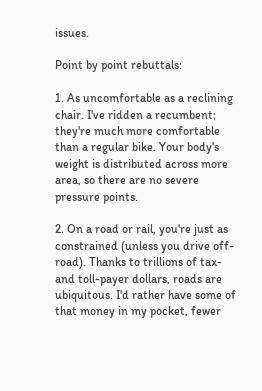issues.

Point by point rebuttals:

1. As uncomfortable as a reclining chair. I've ridden a recumbent; they're much more comfortable than a regular bike. Your body's weight is distributed across more area, so there are no severe pressure points.

2. On a road or rail, you're just as constrained (unless you drive off-road). Thanks to trillions of tax- and toll-payer dollars, roads are ubiquitous. I'd rather have some of that money in my pocket, fewer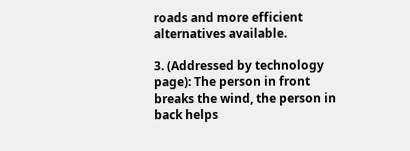roads and more efficient alternatives available.

3. (Addressed by technology page): The person in front breaks the wind, the person in back helps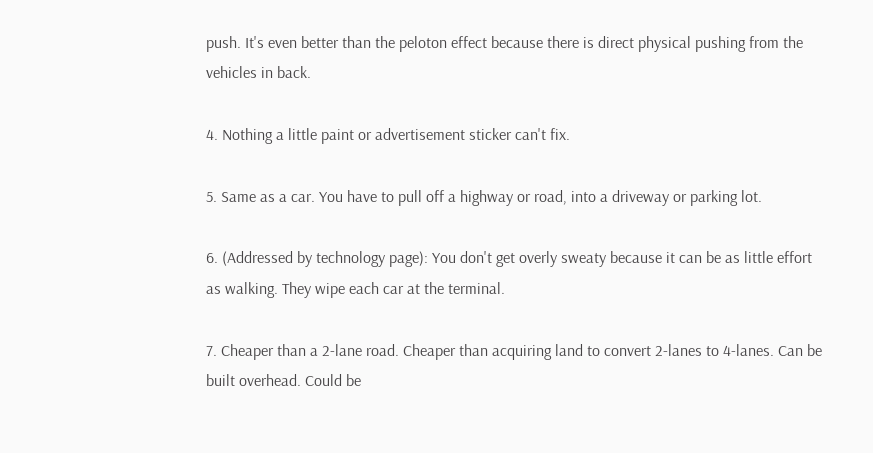push. It's even better than the peloton effect because there is direct physical pushing from the vehicles in back.

4. Nothing a little paint or advertisement sticker can't fix.

5. Same as a car. You have to pull off a highway or road, into a driveway or parking lot.

6. (Addressed by technology page): You don't get overly sweaty because it can be as little effort as walking. They wipe each car at the terminal.

7. Cheaper than a 2-lane road. Cheaper than acquiring land to convert 2-lanes to 4-lanes. Can be built overhead. Could be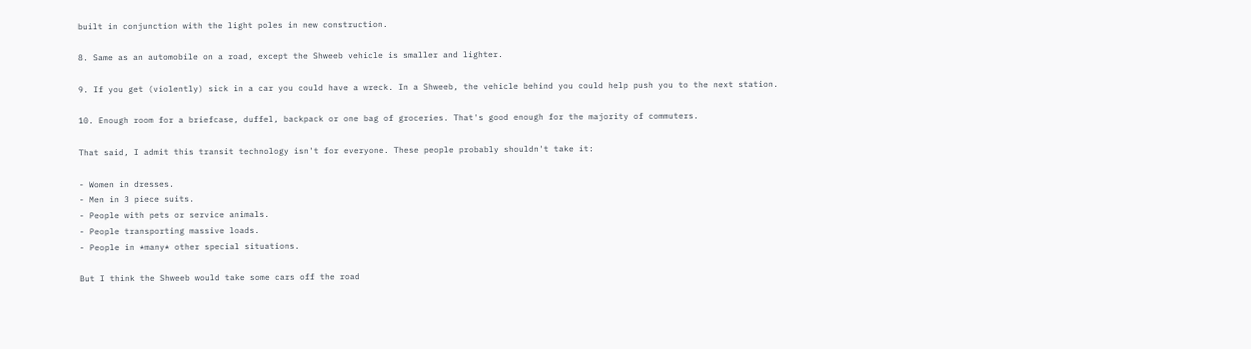built in conjunction with the light poles in new construction.

8. Same as an automobile on a road, except the Shweeb vehicle is smaller and lighter.

9. If you get (violently) sick in a car you could have a wreck. In a Shweeb, the vehicle behind you could help push you to the next station.

10. Enough room for a briefcase, duffel, backpack or one bag of groceries. That's good enough for the majority of commuters.

That said, I admit this transit technology isn't for everyone. These people probably shouldn't take it:

- Women in dresses.
- Men in 3 piece suits.
- People with pets or service animals.
- People transporting massive loads.
- People in *many* other special situations.

But I think the Shweeb would take some cars off the road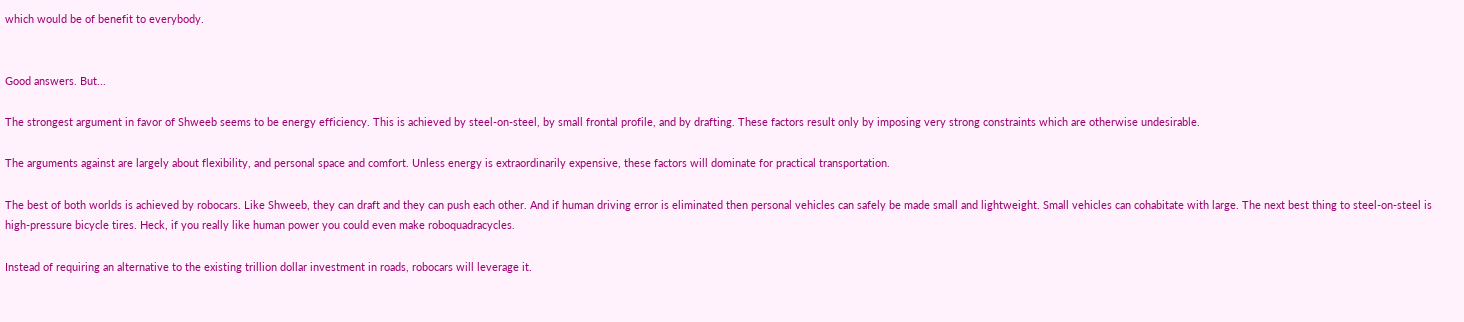which would be of benefit to everybody.


Good answers. But...

The strongest argument in favor of Shweeb seems to be energy efficiency. This is achieved by steel-on-steel, by small frontal profile, and by drafting. These factors result only by imposing very strong constraints which are otherwise undesirable.

The arguments against are largely about flexibility, and personal space and comfort. Unless energy is extraordinarily expensive, these factors will dominate for practical transportation.

The best of both worlds is achieved by robocars. Like Shweeb, they can draft and they can push each other. And if human driving error is eliminated then personal vehicles can safely be made small and lightweight. Small vehicles can cohabitate with large. The next best thing to steel-on-steel is high-pressure bicycle tires. Heck, if you really like human power you could even make roboquadracycles.

Instead of requiring an alternative to the existing trillion dollar investment in roads, robocars will leverage it.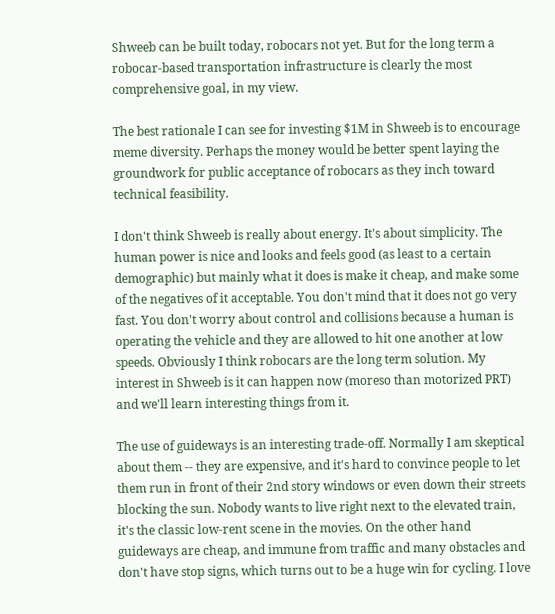Shweeb can be built today, robocars not yet. But for the long term a robocar-based transportation infrastructure is clearly the most comprehensive goal, in my view.

The best rationale I can see for investing $1M in Shweeb is to encourage meme diversity. Perhaps the money would be better spent laying the groundwork for public acceptance of robocars as they inch toward technical feasibility.

I don't think Shweeb is really about energy. It's about simplicity. The human power is nice and looks and feels good (as least to a certain demographic) but mainly what it does is make it cheap, and make some of the negatives of it acceptable. You don't mind that it does not go very fast. You don't worry about control and collisions because a human is operating the vehicle and they are allowed to hit one another at low speeds. Obviously I think robocars are the long term solution. My interest in Shweeb is it can happen now (moreso than motorized PRT) and we'll learn interesting things from it.

The use of guideways is an interesting trade-off. Normally I am skeptical about them -- they are expensive, and it's hard to convince people to let them run in front of their 2nd story windows or even down their streets blocking the sun. Nobody wants to live right next to the elevated train, it's the classic low-rent scene in the movies. On the other hand guideways are cheap, and immune from traffic and many obstacles and don't have stop signs, which turns out to be a huge win for cycling. I love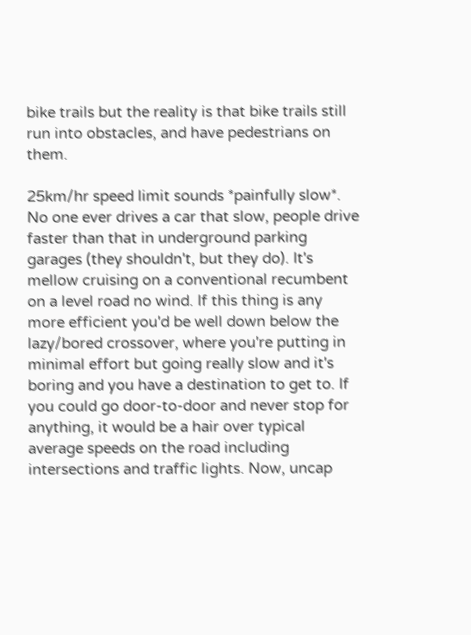bike trails but the reality is that bike trails still run into obstacles, and have pedestrians on them.

25km/hr speed limit sounds *painfully slow*. No one ever drives a car that slow, people drive faster than that in underground parking garages (they shouldn't, but they do). It's mellow cruising on a conventional recumbent on a level road no wind. If this thing is any more efficient you'd be well down below the lazy/bored crossover, where you're putting in minimal effort but going really slow and it's boring and you have a destination to get to. If you could go door-to-door and never stop for anything, it would be a hair over typical average speeds on the road including intersections and traffic lights. Now, uncap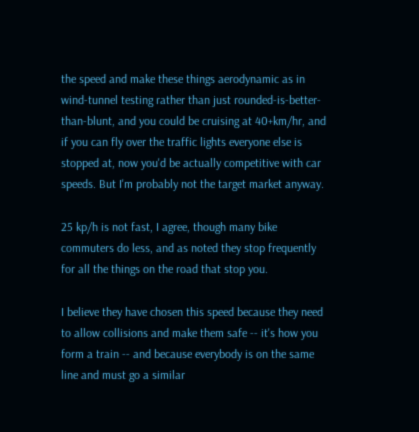the speed and make these things aerodynamic as in wind-tunnel testing rather than just rounded-is-better-than-blunt, and you could be cruising at 40+km/hr, and if you can fly over the traffic lights everyone else is stopped at, now you'd be actually competitive with car speeds. But I'm probably not the target market anyway.

25 kp/h is not fast, I agree, though many bike commuters do less, and as noted they stop frequently for all the things on the road that stop you.

I believe they have chosen this speed because they need to allow collisions and make them safe -- it's how you form a train -- and because everybody is on the same line and must go a similar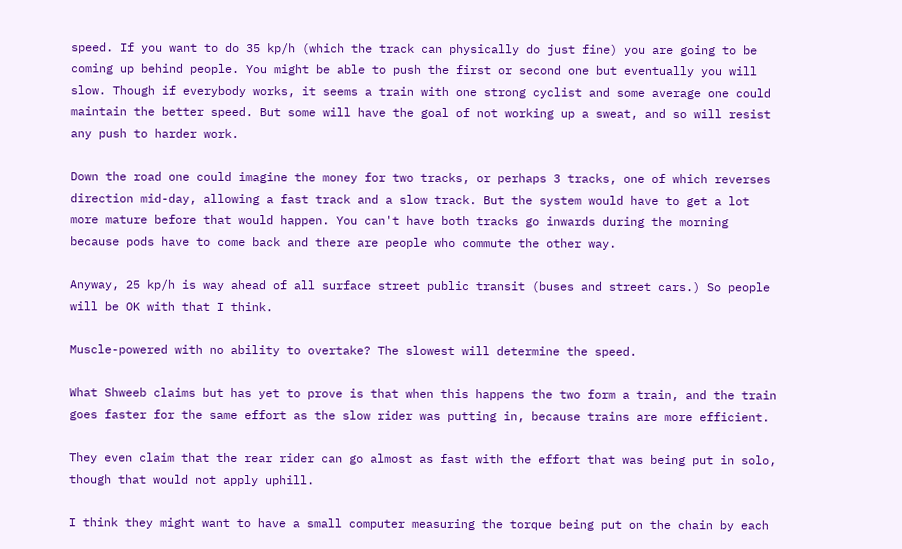speed. If you want to do 35 kp/h (which the track can physically do just fine) you are going to be coming up behind people. You might be able to push the first or second one but eventually you will slow. Though if everybody works, it seems a train with one strong cyclist and some average one could maintain the better speed. But some will have the goal of not working up a sweat, and so will resist any push to harder work.

Down the road one could imagine the money for two tracks, or perhaps 3 tracks, one of which reverses direction mid-day, allowing a fast track and a slow track. But the system would have to get a lot more mature before that would happen. You can't have both tracks go inwards during the morning because pods have to come back and there are people who commute the other way.

Anyway, 25 kp/h is way ahead of all surface street public transit (buses and street cars.) So people will be OK with that I think.

Muscle-powered with no ability to overtake? The slowest will determine the speed.

What Shweeb claims but has yet to prove is that when this happens the two form a train, and the train goes faster for the same effort as the slow rider was putting in, because trains are more efficient.

They even claim that the rear rider can go almost as fast with the effort that was being put in solo, though that would not apply uphill.

I think they might want to have a small computer measuring the torque being put on the chain by each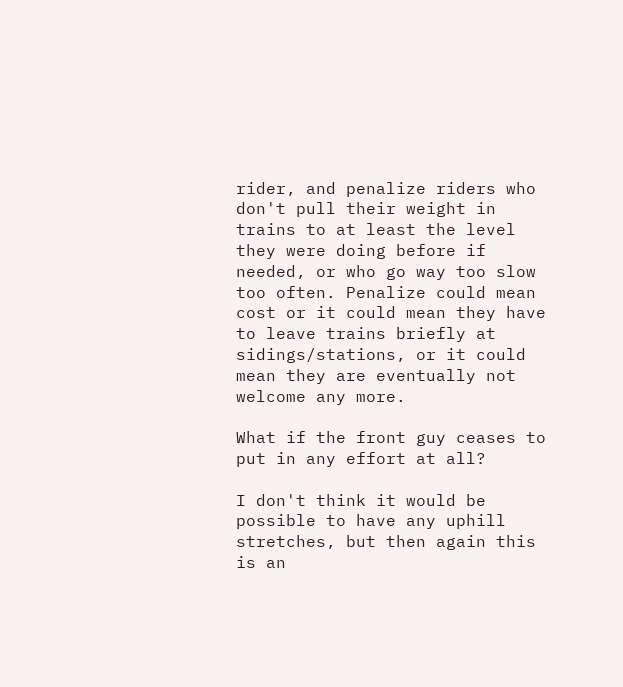rider, and penalize riders who don't pull their weight in trains to at least the level they were doing before if needed, or who go way too slow too often. Penalize could mean cost or it could mean they have to leave trains briefly at sidings/stations, or it could mean they are eventually not welcome any more.

What if the front guy ceases to put in any effort at all?

I don't think it would be possible to have any uphill stretches, but then again this is an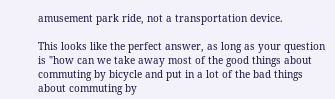amusement park ride, not a transportation device.

This looks like the perfect answer, as long as your question is "how can we take away most of the good things about commuting by bicycle and put in a lot of the bad things about commuting by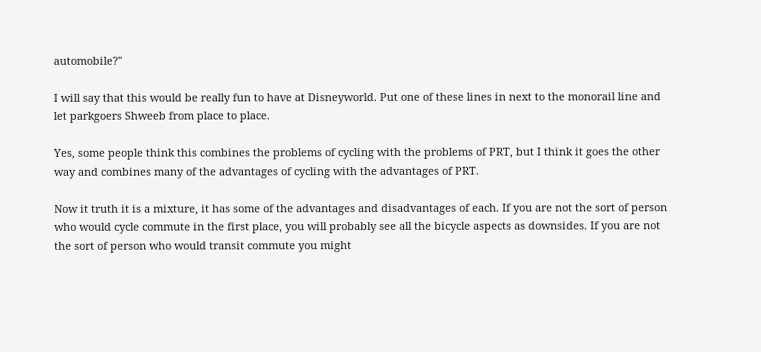automobile?"

I will say that this would be really fun to have at Disneyworld. Put one of these lines in next to the monorail line and let parkgoers Shweeb from place to place.

Yes, some people think this combines the problems of cycling with the problems of PRT, but I think it goes the other way and combines many of the advantages of cycling with the advantages of PRT.

Now it truth it is a mixture, it has some of the advantages and disadvantages of each. If you are not the sort of person who would cycle commute in the first place, you will probably see all the bicycle aspects as downsides. If you are not the sort of person who would transit commute you might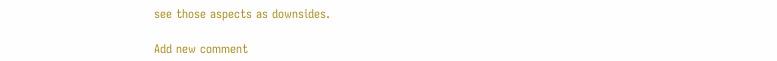see those aspects as downsides.

Add new comment